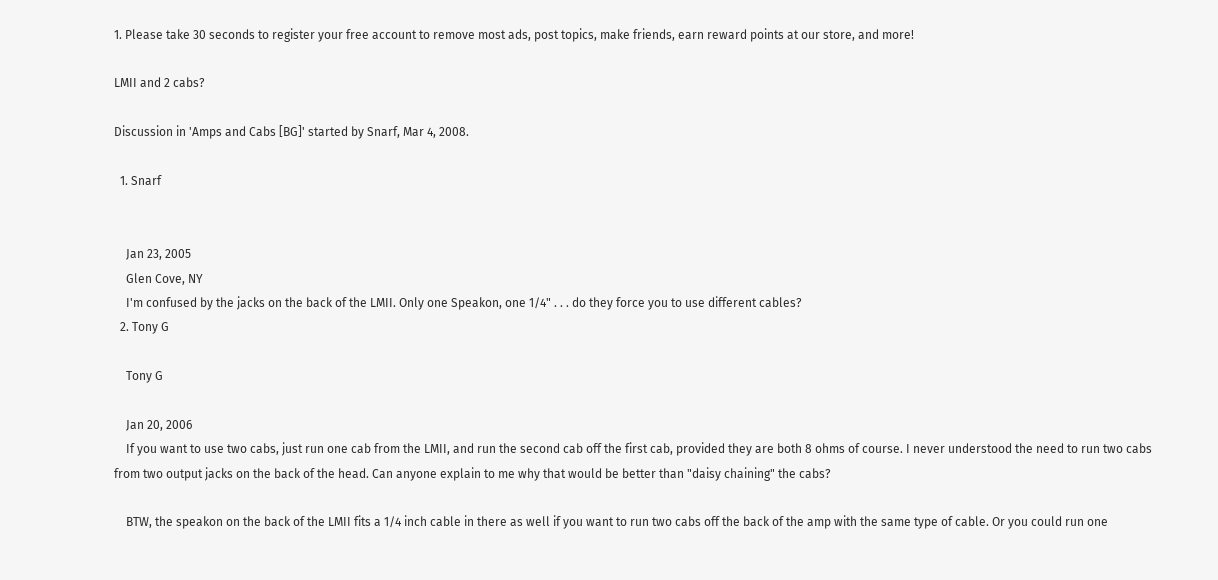1. Please take 30 seconds to register your free account to remove most ads, post topics, make friends, earn reward points at our store, and more!

LMII and 2 cabs?

Discussion in 'Amps and Cabs [BG]' started by Snarf, Mar 4, 2008.

  1. Snarf


    Jan 23, 2005
    Glen Cove, NY
    I'm confused by the jacks on the back of the LMII. Only one Speakon, one 1/4" . . . do they force you to use different cables?
  2. Tony G

    Tony G

    Jan 20, 2006
    If you want to use two cabs, just run one cab from the LMII, and run the second cab off the first cab, provided they are both 8 ohms of course. I never understood the need to run two cabs from two output jacks on the back of the head. Can anyone explain to me why that would be better than "daisy chaining" the cabs?

    BTW, the speakon on the back of the LMII fits a 1/4 inch cable in there as well if you want to run two cabs off the back of the amp with the same type of cable. Or you could run one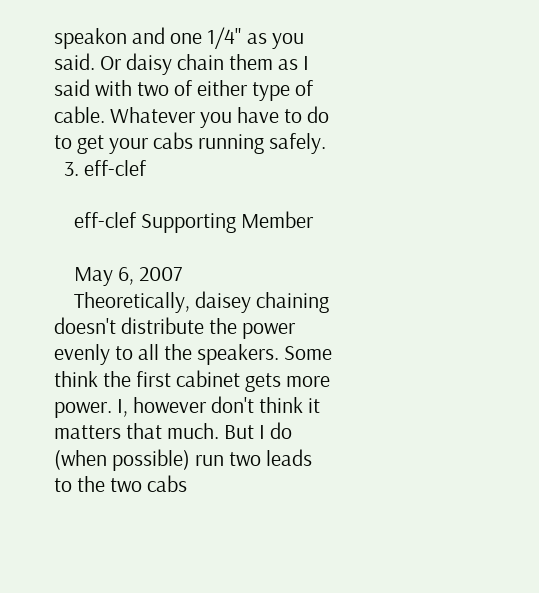speakon and one 1/4" as you said. Or daisy chain them as I said with two of either type of cable. Whatever you have to do to get your cabs running safely.
  3. eff-clef

    eff-clef Supporting Member

    May 6, 2007
    Theoretically, daisey chaining doesn't distribute the power evenly to all the speakers. Some think the first cabinet gets more power. I, however don't think it matters that much. But I do (when possible) run two leads to the two cabs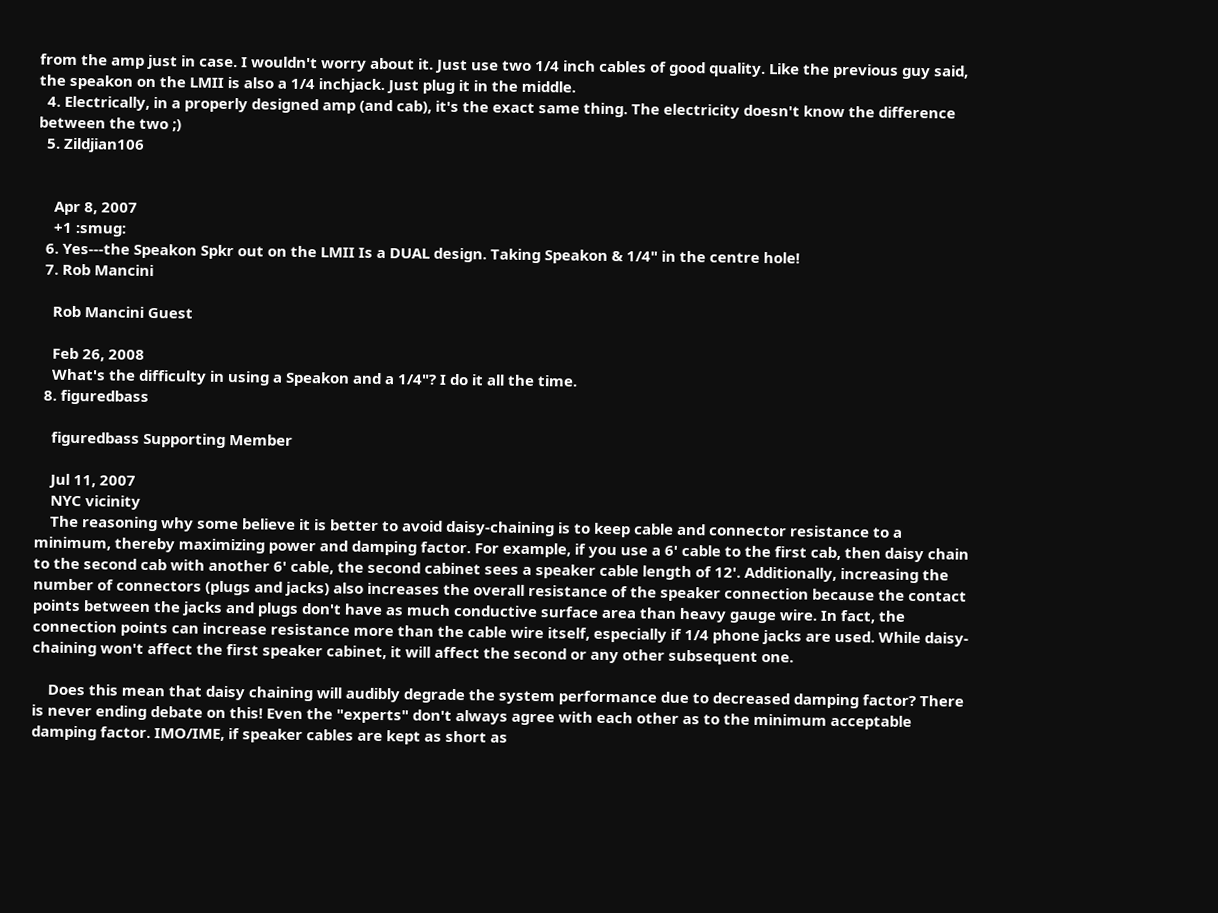from the amp just in case. I wouldn't worry about it. Just use two 1/4 inch cables of good quality. Like the previous guy said, the speakon on the LMII is also a 1/4 inchjack. Just plug it in the middle.
  4. Electrically, in a properly designed amp (and cab), it's the exact same thing. The electricity doesn't know the difference between the two ;)
  5. Zildjian106


    Apr 8, 2007
    +1 :smug:
  6. Yes---the Speakon Spkr out on the LMII Is a DUAL design. Taking Speakon & 1/4" in the centre hole!
  7. Rob Mancini

    Rob Mancini Guest

    Feb 26, 2008
    What's the difficulty in using a Speakon and a 1/4"? I do it all the time.
  8. figuredbass

    figuredbass Supporting Member

    Jul 11, 2007
    NYC vicinity
    The reasoning why some believe it is better to avoid daisy-chaining is to keep cable and connector resistance to a minimum, thereby maximizing power and damping factor. For example, if you use a 6' cable to the first cab, then daisy chain to the second cab with another 6' cable, the second cabinet sees a speaker cable length of 12'. Additionally, increasing the number of connectors (plugs and jacks) also increases the overall resistance of the speaker connection because the contact points between the jacks and plugs don't have as much conductive surface area than heavy gauge wire. In fact, the connection points can increase resistance more than the cable wire itself, especially if 1/4 phone jacks are used. While daisy-chaining won't affect the first speaker cabinet, it will affect the second or any other subsequent one.

    Does this mean that daisy chaining will audibly degrade the system performance due to decreased damping factor? There is never ending debate on this! Even the "experts" don't always agree with each other as to the minimum acceptable damping factor. IMO/IME, if speaker cables are kept as short as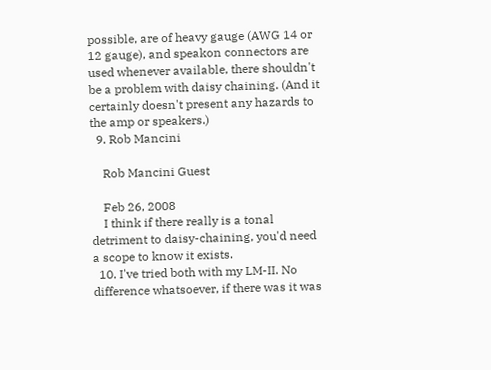possible, are of heavy gauge (AWG 14 or 12 gauge), and speakon connectors are used whenever available, there shouldn't be a problem with daisy chaining. (And it certainly doesn't present any hazards to the amp or speakers.)
  9. Rob Mancini

    Rob Mancini Guest

    Feb 26, 2008
    I think if there really is a tonal detriment to daisy-chaining, you'd need a scope to know it exists.
  10. I've tried both with my LM-II. No difference whatsoever, if there was it was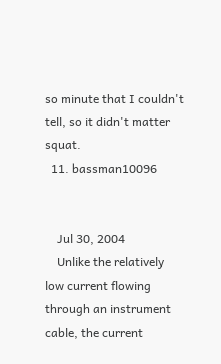so minute that I couldn't tell, so it didn't matter squat.
  11. bassman10096


    Jul 30, 2004
    Unlike the relatively low current flowing through an instrument cable, the current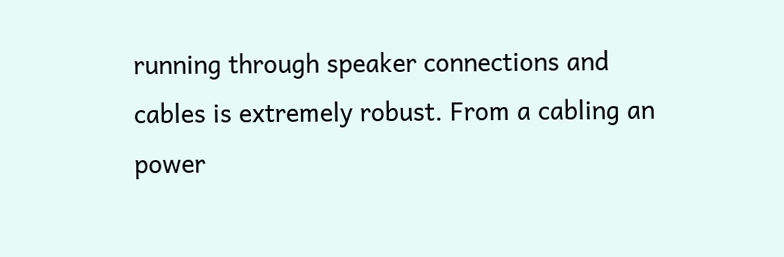running through speaker connections and cables is extremely robust. From a cabling an power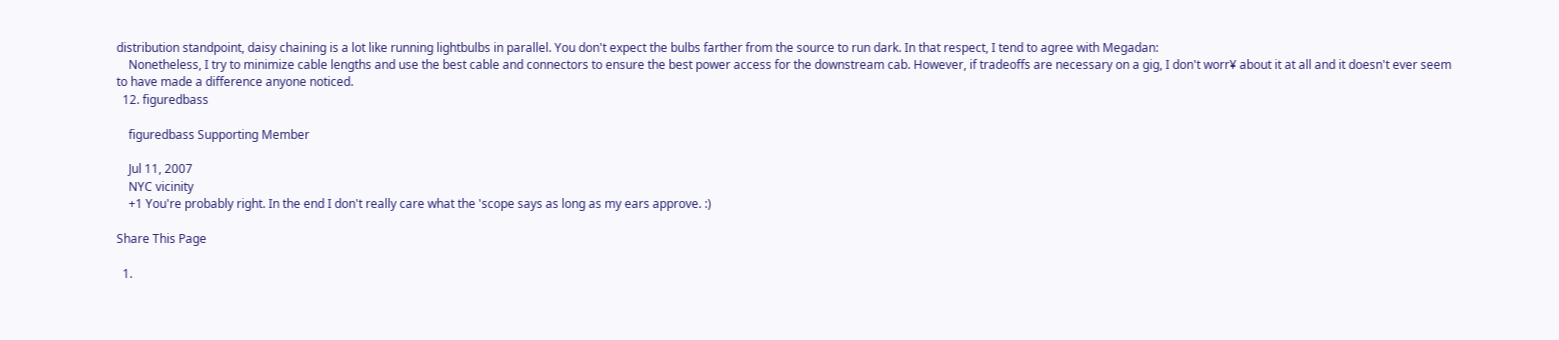distribution standpoint, daisy chaining is a lot like running lightbulbs in parallel. You don't expect the bulbs farther from the source to run dark. In that respect, I tend to agree with Megadan:
    Nonetheless, I try to minimize cable lengths and use the best cable and connectors to ensure the best power access for the downstream cab. However, if tradeoffs are necessary on a gig, I don't worr¥ about it at all and it doesn't ever seem to have made a difference anyone noticed.
  12. figuredbass

    figuredbass Supporting Member

    Jul 11, 2007
    NYC vicinity
    +1 You're probably right. In the end I don't really care what the 'scope says as long as my ears approve. :)

Share This Page

  1.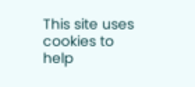This site uses cookies to help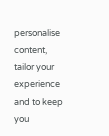personalise content, tailor your experience and to keep you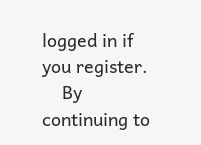logged in if you register.
    By continuing to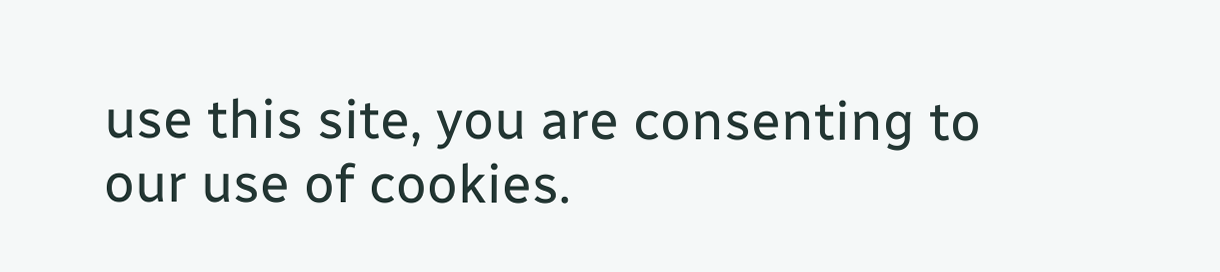use this site, you are consenting to our use of cookies.